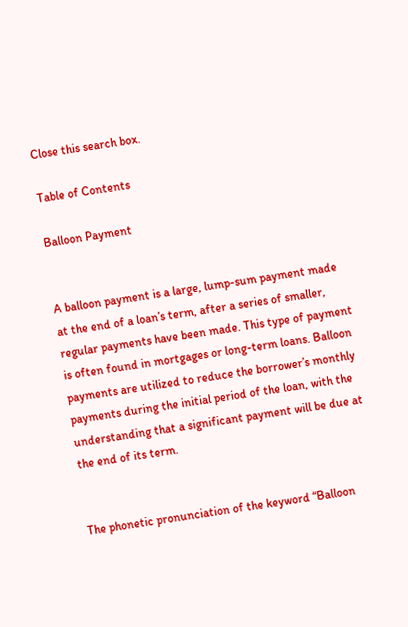Close this search box.

Table of Contents

Balloon Payment


A balloon payment is a large, lump-sum payment made at the end of a loan’s term, after a series of smaller, regular payments have been made. This type of payment is often found in mortgages or long-term loans. Balloon payments are utilized to reduce the borrower’s monthly payments during the initial period of the loan, with the understanding that a significant payment will be due at the end of its term.


The phonetic pronunciation of the keyword “Balloon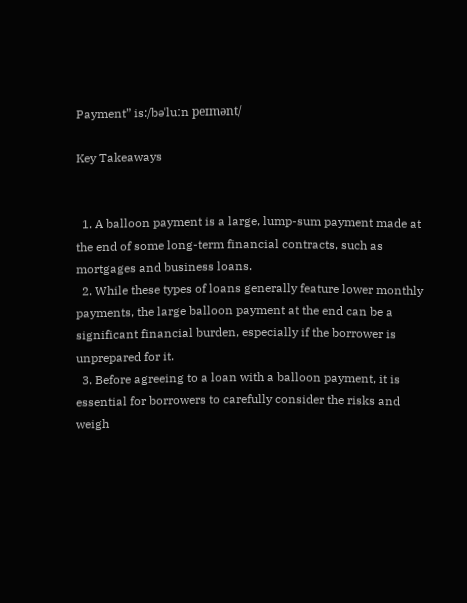Payment” is:/bəˈluːn peɪmənt/

Key Takeaways


  1. A balloon payment is a large, lump-sum payment made at the end of some long-term financial contracts, such as mortgages and business loans.
  2. While these types of loans generally feature lower monthly payments, the large balloon payment at the end can be a significant financial burden, especially if the borrower is unprepared for it.
  3. Before agreeing to a loan with a balloon payment, it is essential for borrowers to carefully consider the risks and weigh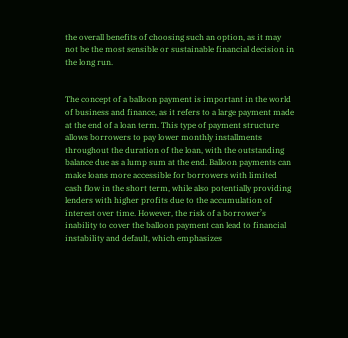the overall benefits of choosing such an option, as it may not be the most sensible or sustainable financial decision in the long run.


The concept of a balloon payment is important in the world of business and finance, as it refers to a large payment made at the end of a loan term. This type of payment structure allows borrowers to pay lower monthly installments throughout the duration of the loan, with the outstanding balance due as a lump sum at the end. Balloon payments can make loans more accessible for borrowers with limited cash flow in the short term, while also potentially providing lenders with higher profits due to the accumulation of interest over time. However, the risk of a borrower’s inability to cover the balloon payment can lead to financial instability and default, which emphasizes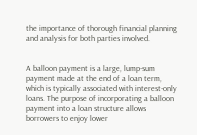the importance of thorough financial planning and analysis for both parties involved.


A balloon payment is a large, lump-sum payment made at the end of a loan term, which is typically associated with interest-only loans. The purpose of incorporating a balloon payment into a loan structure allows borrowers to enjoy lower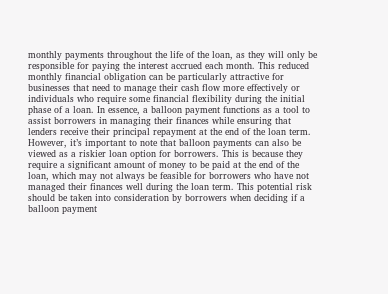monthly payments throughout the life of the loan, as they will only be responsible for paying the interest accrued each month. This reduced monthly financial obligation can be particularly attractive for businesses that need to manage their cash flow more effectively or individuals who require some financial flexibility during the initial phase of a loan. In essence, a balloon payment functions as a tool to assist borrowers in managing their finances while ensuring that lenders receive their principal repayment at the end of the loan term. However, it’s important to note that balloon payments can also be viewed as a riskier loan option for borrowers. This is because they require a significant amount of money to be paid at the end of the loan, which may not always be feasible for borrowers who have not managed their finances well during the loan term. This potential risk should be taken into consideration by borrowers when deciding if a balloon payment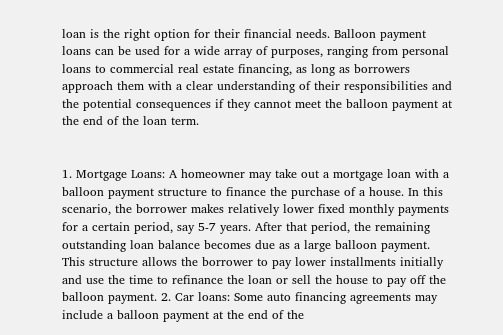loan is the right option for their financial needs. Balloon payment loans can be used for a wide array of purposes, ranging from personal loans to commercial real estate financing, as long as borrowers approach them with a clear understanding of their responsibilities and the potential consequences if they cannot meet the balloon payment at the end of the loan term.


1. Mortgage Loans: A homeowner may take out a mortgage loan with a balloon payment structure to finance the purchase of a house. In this scenario, the borrower makes relatively lower fixed monthly payments for a certain period, say 5-7 years. After that period, the remaining outstanding loan balance becomes due as a large balloon payment. This structure allows the borrower to pay lower installments initially and use the time to refinance the loan or sell the house to pay off the balloon payment. 2. Car loans: Some auto financing agreements may include a balloon payment at the end of the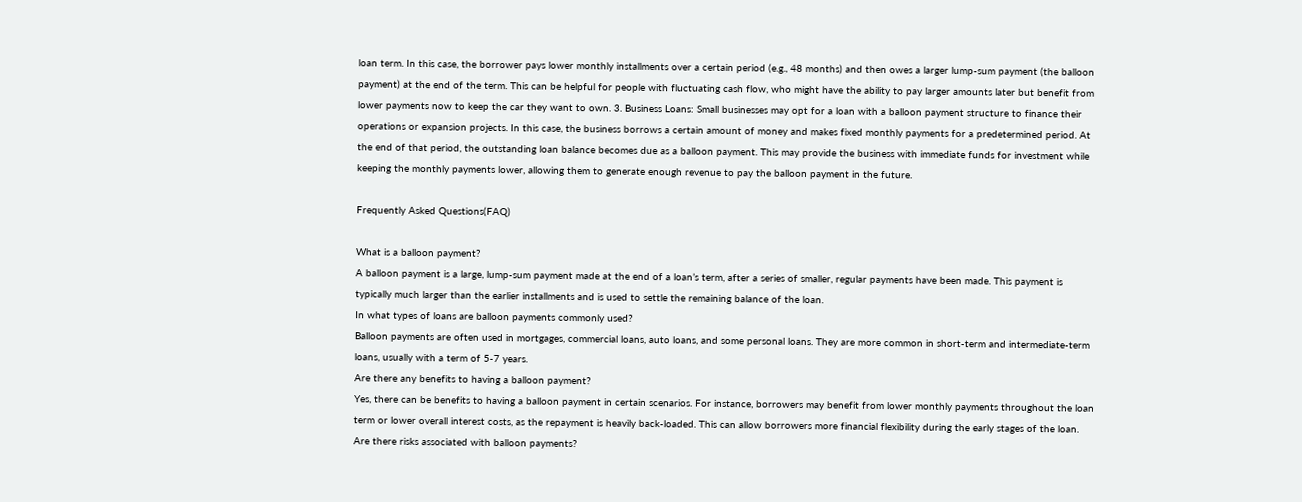loan term. In this case, the borrower pays lower monthly installments over a certain period (e.g., 48 months) and then owes a larger lump-sum payment (the balloon payment) at the end of the term. This can be helpful for people with fluctuating cash flow, who might have the ability to pay larger amounts later but benefit from lower payments now to keep the car they want to own. 3. Business Loans: Small businesses may opt for a loan with a balloon payment structure to finance their operations or expansion projects. In this case, the business borrows a certain amount of money and makes fixed monthly payments for a predetermined period. At the end of that period, the outstanding loan balance becomes due as a balloon payment. This may provide the business with immediate funds for investment while keeping the monthly payments lower, allowing them to generate enough revenue to pay the balloon payment in the future.

Frequently Asked Questions(FAQ)

What is a balloon payment?
A balloon payment is a large, lump-sum payment made at the end of a loan’s term, after a series of smaller, regular payments have been made. This payment is typically much larger than the earlier installments and is used to settle the remaining balance of the loan.
In what types of loans are balloon payments commonly used?
Balloon payments are often used in mortgages, commercial loans, auto loans, and some personal loans. They are more common in short-term and intermediate-term loans, usually with a term of 5-7 years.
Are there any benefits to having a balloon payment?
Yes, there can be benefits to having a balloon payment in certain scenarios. For instance, borrowers may benefit from lower monthly payments throughout the loan term or lower overall interest costs, as the repayment is heavily back-loaded. This can allow borrowers more financial flexibility during the early stages of the loan.
Are there risks associated with balloon payments?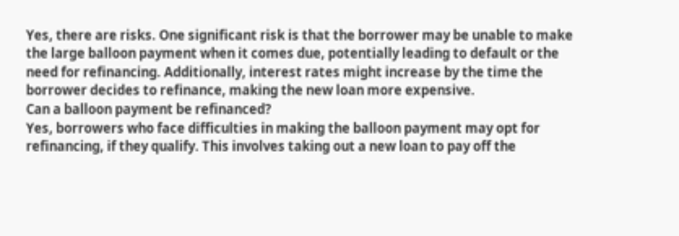Yes, there are risks. One significant risk is that the borrower may be unable to make the large balloon payment when it comes due, potentially leading to default or the need for refinancing. Additionally, interest rates might increase by the time the borrower decides to refinance, making the new loan more expensive.
Can a balloon payment be refinanced?
Yes, borrowers who face difficulties in making the balloon payment may opt for refinancing, if they qualify. This involves taking out a new loan to pay off the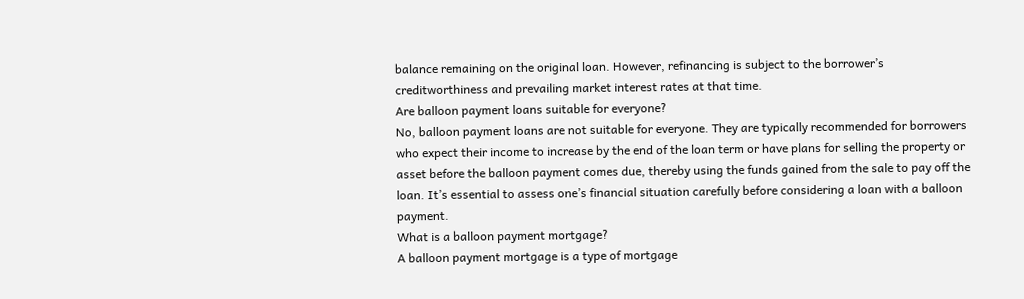balance remaining on the original loan. However, refinancing is subject to the borrower’s creditworthiness and prevailing market interest rates at that time.
Are balloon payment loans suitable for everyone?
No, balloon payment loans are not suitable for everyone. They are typically recommended for borrowers who expect their income to increase by the end of the loan term or have plans for selling the property or asset before the balloon payment comes due, thereby using the funds gained from the sale to pay off the loan. It’s essential to assess one’s financial situation carefully before considering a loan with a balloon payment.
What is a balloon payment mortgage?
A balloon payment mortgage is a type of mortgage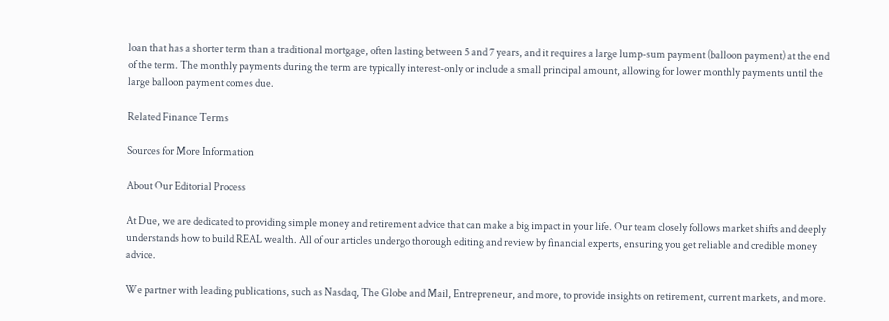loan that has a shorter term than a traditional mortgage, often lasting between 5 and 7 years, and it requires a large lump-sum payment (balloon payment) at the end of the term. The monthly payments during the term are typically interest-only or include a small principal amount, allowing for lower monthly payments until the large balloon payment comes due.

Related Finance Terms

Sources for More Information

About Our Editorial Process

At Due, we are dedicated to providing simple money and retirement advice that can make a big impact in your life. Our team closely follows market shifts and deeply understands how to build REAL wealth. All of our articles undergo thorough editing and review by financial experts, ensuring you get reliable and credible money advice.

We partner with leading publications, such as Nasdaq, The Globe and Mail, Entrepreneur, and more, to provide insights on retirement, current markets, and more.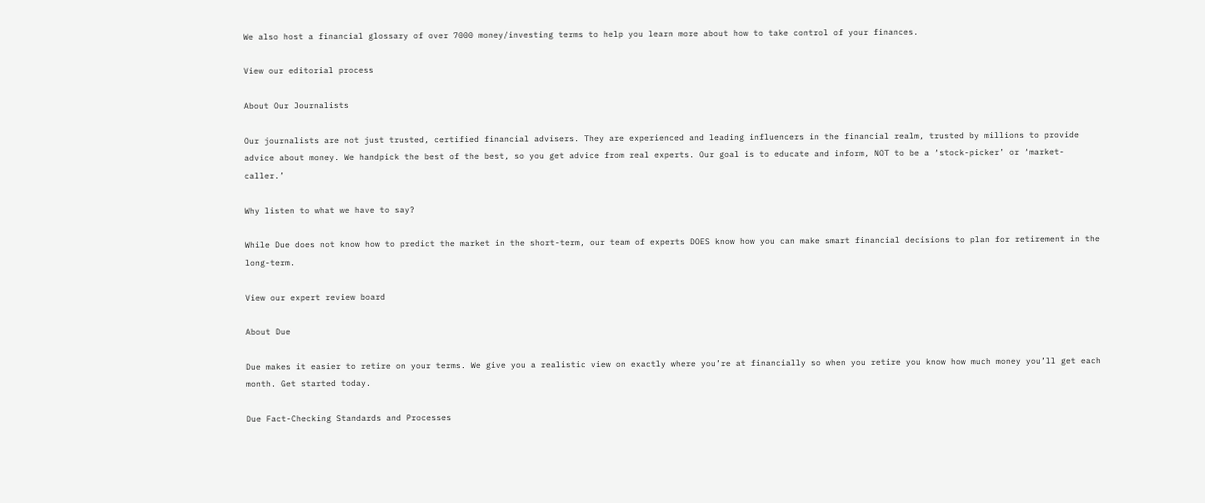We also host a financial glossary of over 7000 money/investing terms to help you learn more about how to take control of your finances.

View our editorial process

About Our Journalists

Our journalists are not just trusted, certified financial advisers. They are experienced and leading influencers in the financial realm, trusted by millions to provide advice about money. We handpick the best of the best, so you get advice from real experts. Our goal is to educate and inform, NOT to be a ‘stock-picker’ or ‘market-caller.’

Why listen to what we have to say?

While Due does not know how to predict the market in the short-term, our team of experts DOES know how you can make smart financial decisions to plan for retirement in the long-term.

View our expert review board

About Due

Due makes it easier to retire on your terms. We give you a realistic view on exactly where you’re at financially so when you retire you know how much money you’ll get each month. Get started today.

Due Fact-Checking Standards and Processes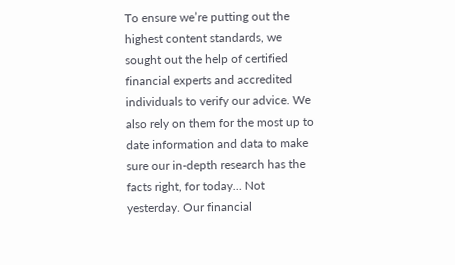To ensure we’re putting out the highest content standards, we sought out the help of certified financial experts and accredited individuals to verify our advice. We also rely on them for the most up to date information and data to make sure our in-depth research has the facts right, for today… Not yesterday. Our financial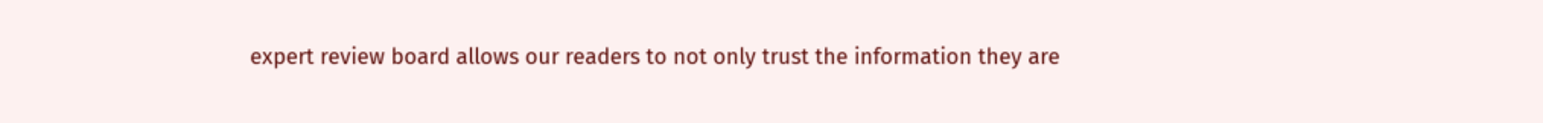expert review board allows our readers to not only trust the information they are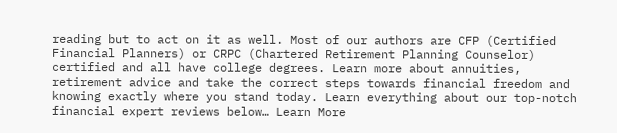reading but to act on it as well. Most of our authors are CFP (Certified Financial Planners) or CRPC (Chartered Retirement Planning Counselor) certified and all have college degrees. Learn more about annuities, retirement advice and take the correct steps towards financial freedom and knowing exactly where you stand today. Learn everything about our top-notch financial expert reviews below… Learn More